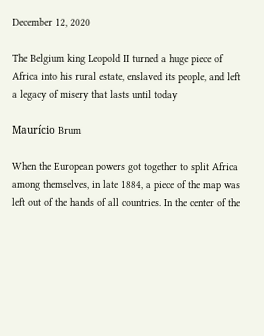December 12, 2020

The Belgium king Leopold II turned a huge piece of Africa into his rural estate, enslaved its people, and left a legacy of misery that lasts until today

Maurício Brum

When the European powers got together to split Africa among themselves, in late 1884, a piece of the map was left out of the hands of all countries. In the center of the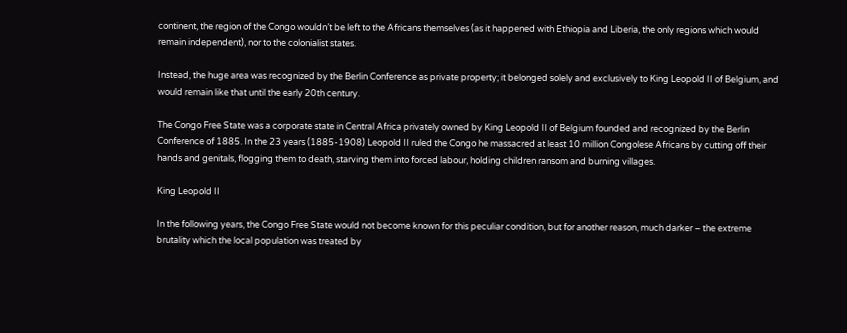continent, the region of the Congo wouldn’t be left to the Africans themselves (as it happened with Ethiopia and Liberia, the only regions which would remain independent), nor to the colonialist states.

Instead, the huge area was recognized by the Berlin Conference as private property; it belonged solely and exclusively to King Leopold II of Belgium, and would remain like that until the early 20th century.

The Congo Free State was a corporate state in Central Africa privately owned by King Leopold II of Belgium founded and recognized by the Berlin Conference of 1885. In the 23 years (1885-1908) Leopold II ruled the Congo he massacred at least 10 million Congolese Africans by cutting off their hands and genitals, flogging them to death, starving them into forced labour, holding children ransom and burning villages.

King Leopold II

In the following years, the Congo Free State would not become known for this peculiar condition, but for another reason, much darker – the extreme brutality which the local population was treated by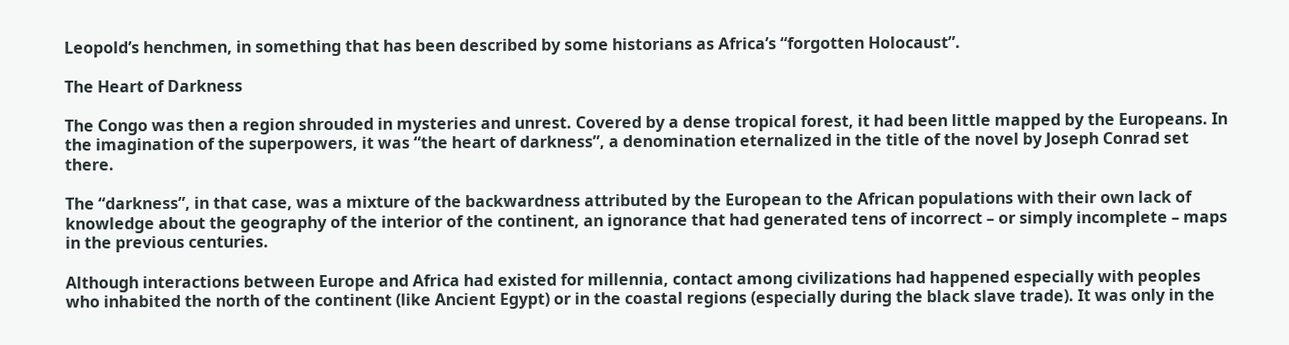Leopold’s henchmen, in something that has been described by some historians as Africa’s “forgotten Holocaust”.

The Heart of Darkness

The Congo was then a region shrouded in mysteries and unrest. Covered by a dense tropical forest, it had been little mapped by the Europeans. In the imagination of the superpowers, it was “the heart of darkness”, a denomination eternalized in the title of the novel by Joseph Conrad set there.

The “darkness”, in that case, was a mixture of the backwardness attributed by the European to the African populations with their own lack of knowledge about the geography of the interior of the continent, an ignorance that had generated tens of incorrect – or simply incomplete – maps in the previous centuries.

Although interactions between Europe and Africa had existed for millennia, contact among civilizations had happened especially with peoples who inhabited the north of the continent (like Ancient Egypt) or in the coastal regions (especially during the black slave trade). It was only in the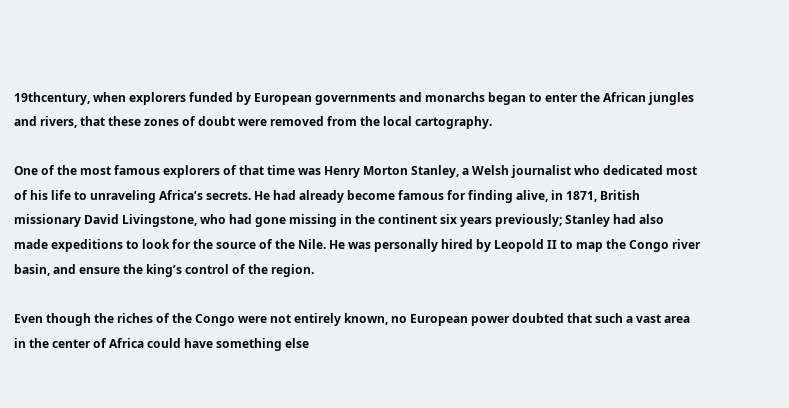19thcentury, when explorers funded by European governments and monarchs began to enter the African jungles and rivers, that these zones of doubt were removed from the local cartography.

One of the most famous explorers of that time was Henry Morton Stanley, a Welsh journalist who dedicated most of his life to unraveling Africa’s secrets. He had already become famous for finding alive, in 1871, British missionary David Livingstone, who had gone missing in the continent six years previously; Stanley had also made expeditions to look for the source of the Nile. He was personally hired by Leopold II to map the Congo river basin, and ensure the king’s control of the region.

Even though the riches of the Congo were not entirely known, no European power doubted that such a vast area in the center of Africa could have something else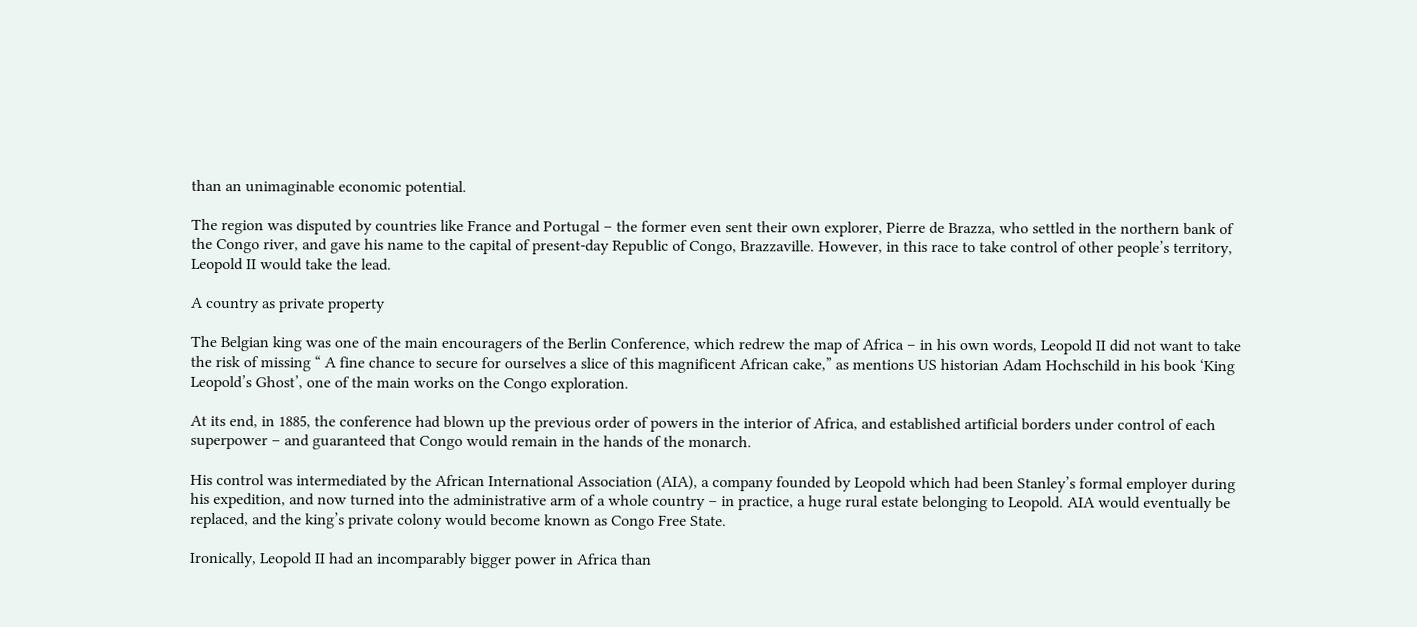than an unimaginable economic potential.

The region was disputed by countries like France and Portugal – the former even sent their own explorer, Pierre de Brazza, who settled in the northern bank of the Congo river, and gave his name to the capital of present-day Republic of Congo, Brazzaville. However, in this race to take control of other people’s territory, Leopold II would take the lead.

A country as private property

The Belgian king was one of the main encouragers of the Berlin Conference, which redrew the map of Africa – in his own words, Leopold II did not want to take the risk of missing “ A fine chance to secure for ourselves a slice of this magnificent African cake,” as mentions US historian Adam Hochschild in his book ‘King Leopold’s Ghost’, one of the main works on the Congo exploration.

At its end, in 1885, the conference had blown up the previous order of powers in the interior of Africa, and established artificial borders under control of each superpower – and guaranteed that Congo would remain in the hands of the monarch.

His control was intermediated by the African International Association (AIA), a company founded by Leopold which had been Stanley’s formal employer during his expedition, and now turned into the administrative arm of a whole country – in practice, a huge rural estate belonging to Leopold. AIA would eventually be replaced, and the king’s private colony would become known as Congo Free State.

Ironically, Leopold II had an incomparably bigger power in Africa than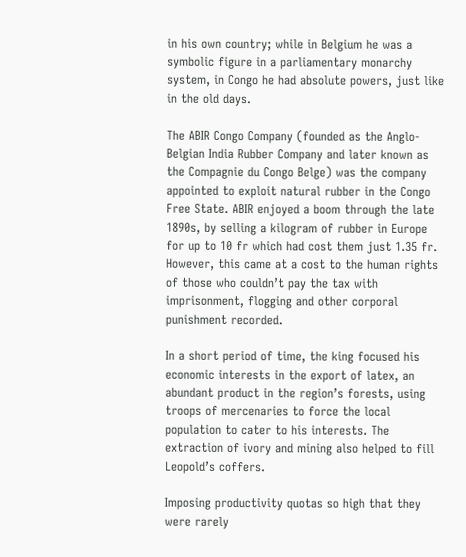in his own country; while in Belgium he was a symbolic figure in a parliamentary monarchy system, in Congo he had absolute powers, just like in the old days.

The ABIR Congo Company (founded as the Anglo-Belgian India Rubber Company and later known as the Compagnie du Congo Belge) was the company appointed to exploit natural rubber in the Congo Free State. ABIR enjoyed a boom through the late 1890s, by selling a kilogram of rubber in Europe for up to 10 fr which had cost them just 1.35 fr. However, this came at a cost to the human rights of those who couldn’t pay the tax with imprisonment, flogging and other corporal punishment recorded.

In a short period of time, the king focused his economic interests in the export of latex, an abundant product in the region’s forests, using troops of mercenaries to force the local population to cater to his interests. The extraction of ivory and mining also helped to fill Leopold’s coffers.

Imposing productivity quotas so high that they were rarely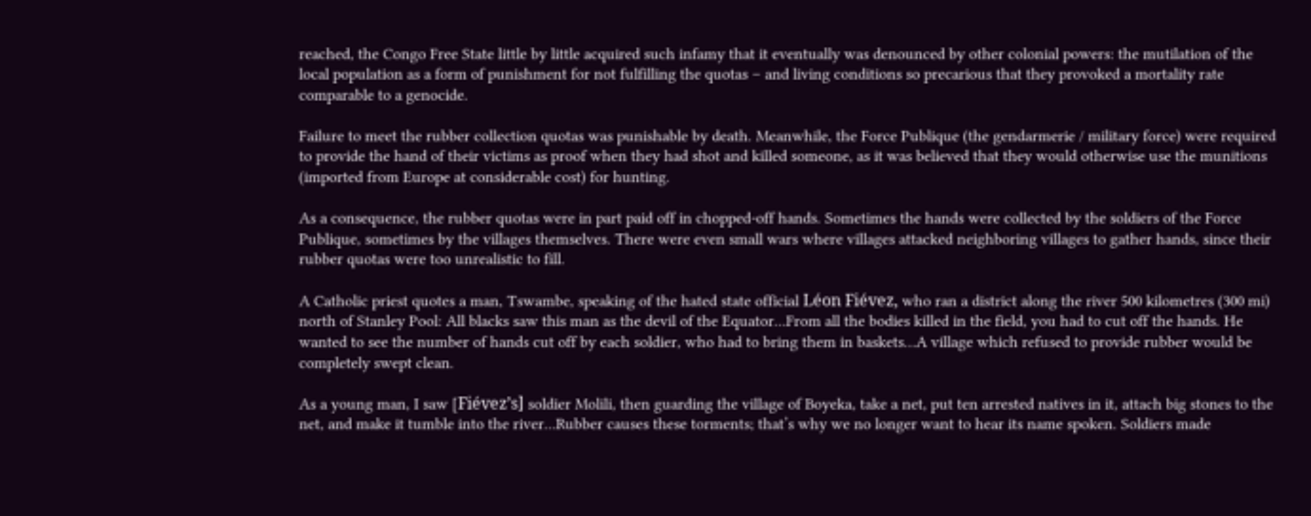reached, the Congo Free State little by little acquired such infamy that it eventually was denounced by other colonial powers: the mutilation of the local population as a form of punishment for not fulfilling the quotas – and living conditions so precarious that they provoked a mortality rate comparable to a genocide.

Failure to meet the rubber collection quotas was punishable by death. Meanwhile, the Force Publique (the gendarmerie / military force) were required to provide the hand of their victims as proof when they had shot and killed someone, as it was believed that they would otherwise use the munitions (imported from Europe at considerable cost) for hunting.

As a consequence, the rubber quotas were in part paid off in chopped-off hands. Sometimes the hands were collected by the soldiers of the Force Publique, sometimes by the villages themselves. There were even small wars where villages attacked neighboring villages to gather hands, since their rubber quotas were too unrealistic to fill.

A Catholic priest quotes a man, Tswambe, speaking of the hated state official Léon Fiévez, who ran a district along the river 500 kilometres (300 mi) north of Stanley Pool: All blacks saw this man as the devil of the Equator…From all the bodies killed in the field, you had to cut off the hands. He wanted to see the number of hands cut off by each soldier, who had to bring them in baskets…A village which refused to provide rubber would be completely swept clean.

As a young man, I saw [Fiévez’s] soldier Molili, then guarding the village of Boyeka, take a net, put ten arrested natives in it, attach big stones to the net, and make it tumble into the river…Rubber causes these torments; that’s why we no longer want to hear its name spoken. Soldiers made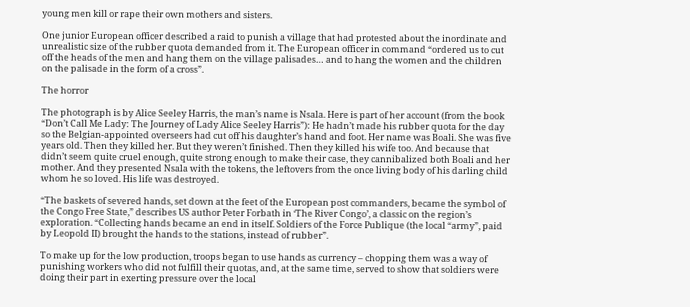young men kill or rape their own mothers and sisters.

One junior European officer described a raid to punish a village that had protested about the inordinate and unrealistic size of the rubber quota demanded from it. The European officer in command “ordered us to cut off the heads of the men and hang them on the village palisades… and to hang the women and the children on the palisade in the form of a cross”.

The horror

The photograph is by Alice Seeley Harris, the man’s name is Nsala. Here is part of her account (from the book “Don’t Call Me Lady: The Journey of Lady Alice Seeley Harris”): He hadn’t made his rubber quota for the day so the Belgian-appointed overseers had cut off his daughter’s hand and foot. Her name was Boali. She was five years old. Then they killed her. But they weren’t finished. Then they killed his wife too. And because that didn’t seem quite cruel enough, quite strong enough to make their case, they cannibalized both Boali and her mother. And they presented Nsala with the tokens, the leftovers from the once living body of his darling child whom he so loved. His life was destroyed.

“The baskets of severed hands, set down at the feet of the European post commanders, became the symbol of the Congo Free State,” describes US author Peter Forbath in ‘The River Congo’, a classic on the region’s exploration. “Collecting hands became an end in itself. Soldiers of the Force Publique (the local “army”, paid by Leopold II) brought the hands to the stations, instead of rubber”.

To make up for the low production, troops began to use hands as currency – chopping them was a way of punishing workers who did not fulfill their quotas, and, at the same time, served to show that soldiers were doing their part in exerting pressure over the local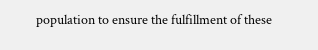population to ensure the fulfillment of these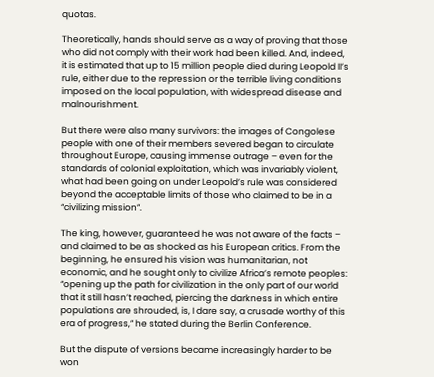quotas.

Theoretically, hands should serve as a way of proving that those who did not comply with their work had been killed. And, indeed, it is estimated that up to 15 million people died during Leopold II’s rule, either due to the repression or the terrible living conditions imposed on the local population, with widespread disease and malnourishment.

But there were also many survivors: the images of Congolese people with one of their members severed began to circulate throughout Europe, causing immense outrage – even for the standards of colonial exploitation, which was invariably violent, what had been going on under Leopold’s rule was considered beyond the acceptable limits of those who claimed to be in a “civilizing mission”.

The king, however, guaranteed he was not aware of the facts – and claimed to be as shocked as his European critics. From the beginning, he ensured his vision was humanitarian, not economic, and he sought only to civilize Africa’s remote peoples: “opening up the path for civilization in the only part of our world that it still hasn’t reached, piercing the darkness in which entire populations are shrouded, is, I dare say, a crusade worthy of this era of progress,” he stated during the Berlin Conference.

But the dispute of versions became increasingly harder to be won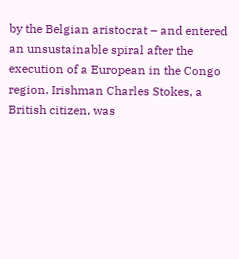by the Belgian aristocrat – and entered an unsustainable spiral after the execution of a European in the Congo region. Irishman Charles Stokes, a British citizen, was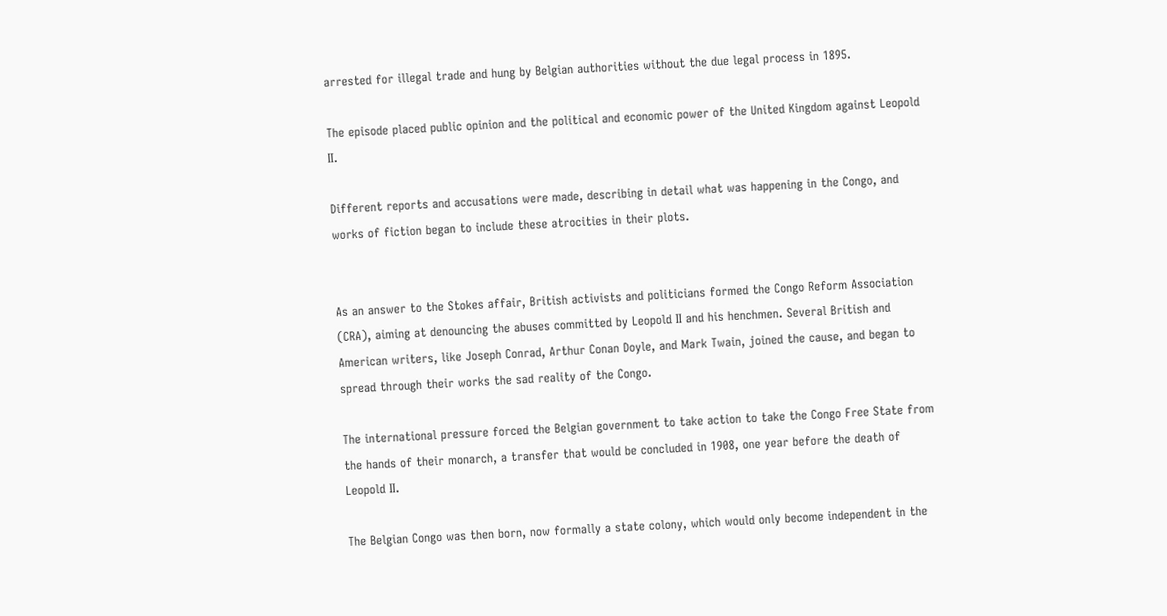arrested for illegal trade and hung by Belgian authorities without the due legal process in 1895.

The episode placed public opinion and the political and economic power of the United Kingdom against Leopold II.

Different reports and accusations were made, describing in detail what was happening in the Congo, and works of fiction began to include these atrocities in their plots.


As an answer to the Stokes affair, British activists and politicians formed the Congo Reform Association (CRA), aiming at denouncing the abuses committed by Leopold II and his henchmen. Several British and American writers, like Joseph Conrad, Arthur Conan Doyle, and Mark Twain, joined the cause, and began to spread through their works the sad reality of the Congo.

The international pressure forced the Belgian government to take action to take the Congo Free State from the hands of their monarch, a transfer that would be concluded in 1908, one year before the death of Leopold II.

The Belgian Congo was then born, now formally a state colony, which would only become independent in the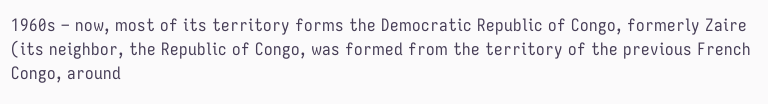1960s – now, most of its territory forms the Democratic Republic of Congo, formerly Zaire (its neighbor, the Republic of Congo, was formed from the territory of the previous French Congo, around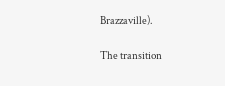Brazzaville).

The transition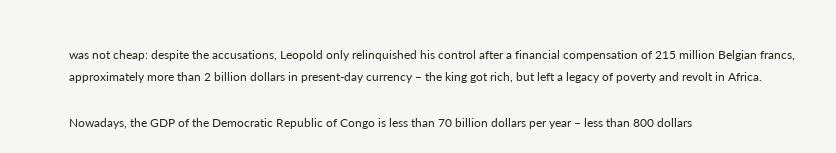was not cheap: despite the accusations, Leopold only relinquished his control after a financial compensation of 215 million Belgian francs, approximately more than 2 billion dollars in present-day currency – the king got rich, but left a legacy of poverty and revolt in Africa.

Nowadays, the GDP of the Democratic Republic of Congo is less than 70 billion dollars per year – less than 800 dollars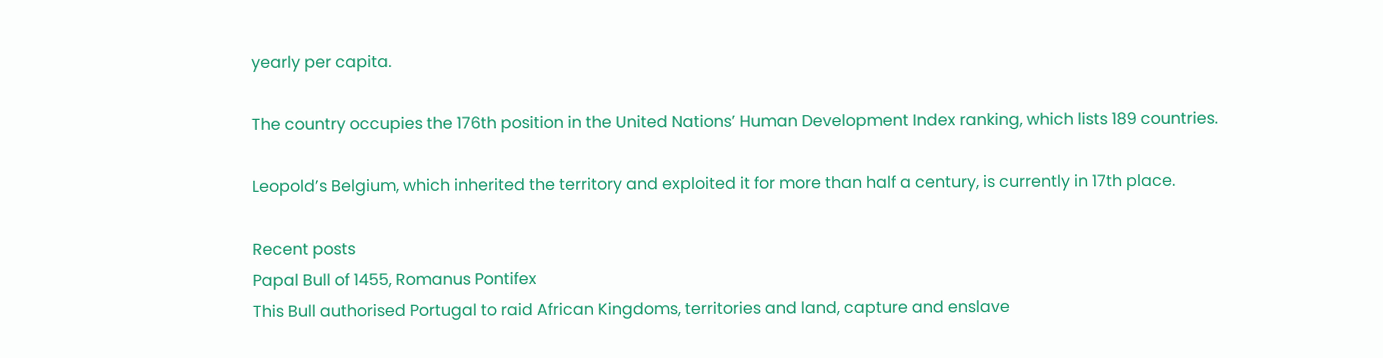yearly per capita.

The country occupies the 176th position in the United Nations’ Human Development Index ranking, which lists 189 countries.

Leopold’s Belgium, which inherited the territory and exploited it for more than half a century, is currently in 17th place.

Recent posts
Papal Bull of 1455, Romanus Pontifex
This Bull authorised Portugal to raid African Kingdoms, territories and land, capture and enslave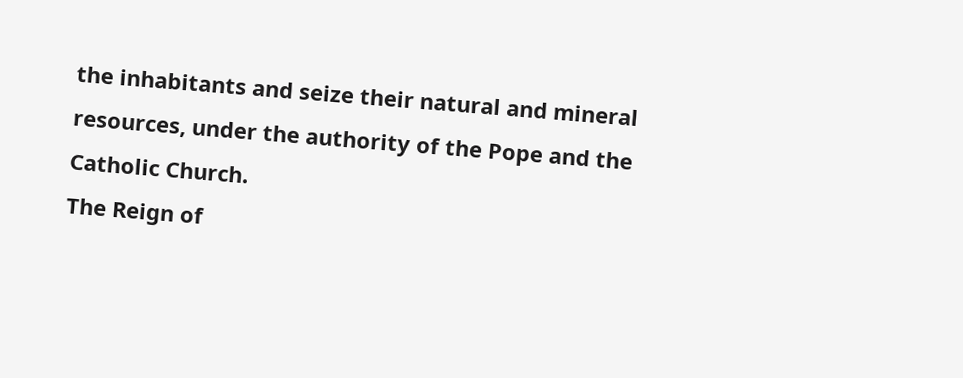the inhabitants and seize their natural and mineral resources, under the authority of the Pope and the Catholic Church.
The Reign of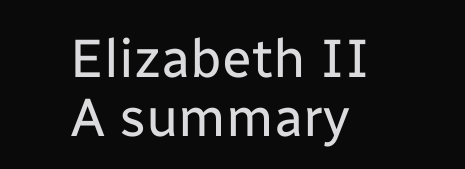Elizabeth II
A summary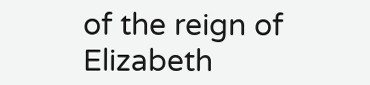of the reign of Elizabeth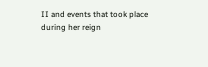II and events that took place during her reign